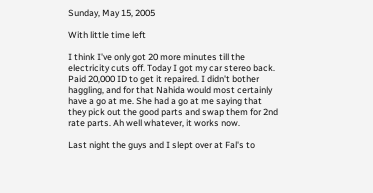Sunday, May 15, 2005

With little time left

I think I've only got 20 more minutes till the electricity cuts off. Today I got my car stereo back. Paid 20,000 ID to get it repaired. I didn't bother haggling, and for that Nahida would most certainly have a go at me. She had a go at me saying that they pick out the good parts and swap them for 2nd rate parts. Ah well whatever, it works now.

Last night the guys and I slept over at Fal's to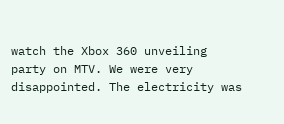watch the Xbox 360 unveiling party on MTV. We were very disappointed. The electricity was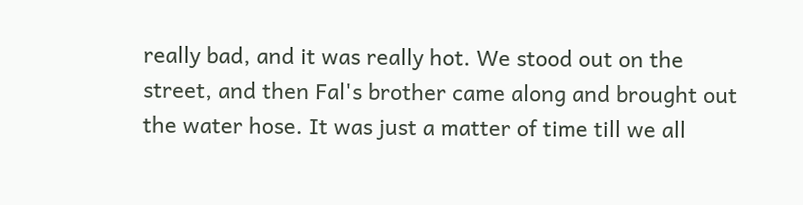really bad, and it was really hot. We stood out on the street, and then Fal's brother came along and brought out the water hose. It was just a matter of time till we all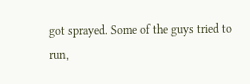got sprayed. Some of the guys tried to run,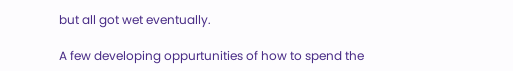but all got wet eventually.

A few developing oppurtunities of how to spend the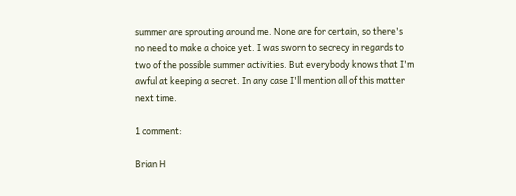summer are sprouting around me. None are for certain, so there's no need to make a choice yet. I was sworn to secrecy in regards to two of the possible summer activities. But everybody knows that I'm awful at keeping a secret. In any case I'll mention all of this matter next time.

1 comment:

Brian H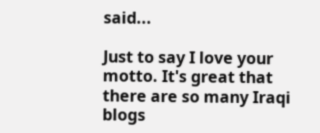said...

Just to say I love your motto. It's great that there are so many Iraqi blogs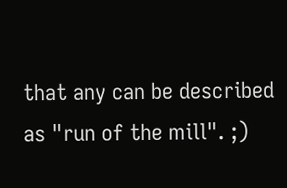that any can be described as "run of the mill". ;)